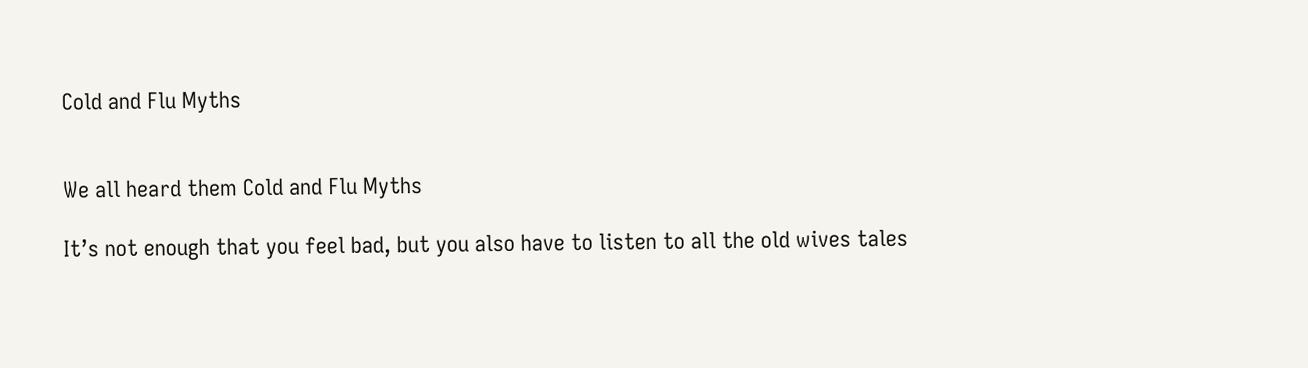Cold and Flu Myths


We all heard them Cold and Flu Myths

It’s not enough that you feel bad, but you also have to listen to all the old wives tales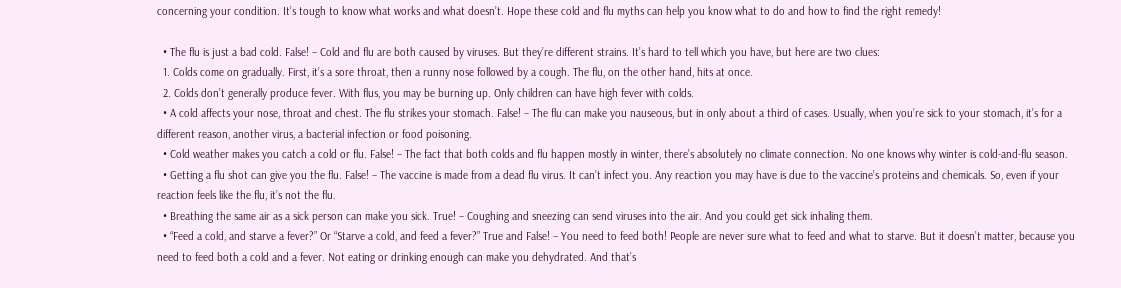concerning your condition. It’s tough to know what works and what doesn’t. Hope these cold and flu myths can help you know what to do and how to find the right remedy!

  • The flu is just a bad cold. False! – Cold and flu are both caused by viruses. But they’re different strains. It’s hard to tell which you have, but here are two clues:
  1. Colds come on gradually. First, it’s a sore throat, then a runny nose followed by a cough. The flu, on the other hand, hits at once.
  2. Colds don’t generally produce fever. With flus, you may be burning up. Only children can have high fever with colds.
  • A cold affects your nose, throat and chest. The flu strikes your stomach. False! – The flu can make you nauseous, but in only about a third of cases. Usually, when you’re sick to your stomach, it’s for a different reason, another virus, a bacterial infection or food poisoning.
  • Cold weather makes you catch a cold or flu. False! – The fact that both colds and flu happen mostly in winter, there’s absolutely no climate connection. No one knows why winter is cold-and-flu season.
  • Getting a flu shot can give you the flu. False! – The vaccine is made from a dead flu virus. It can’t infect you. Any reaction you may have is due to the vaccine’s proteins and chemicals. So, even if your reaction feels like the flu, it’s not the flu.
  • Breathing the same air as a sick person can make you sick. True! – Coughing and sneezing can send viruses into the air. And you could get sick inhaling them.
  • “Feed a cold, and starve a fever?” Or “Starve a cold, and feed a fever?” True and False! – You need to feed both! People are never sure what to feed and what to starve. But it doesn’t matter, because you need to feed both a cold and a fever. Not eating or drinking enough can make you dehydrated. And that’s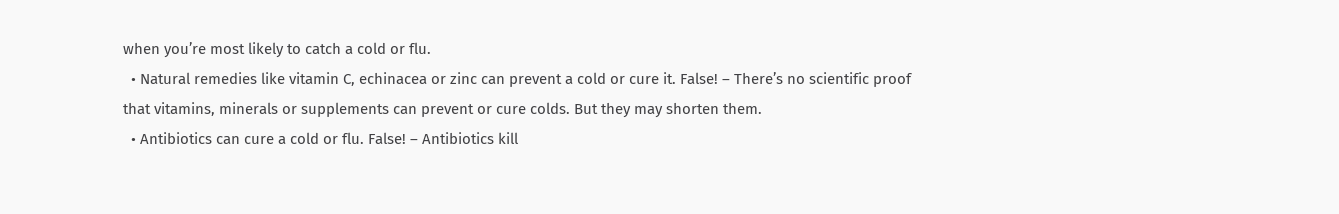when you’re most likely to catch a cold or flu.
  • Natural remedies like vitamin C, echinacea or zinc can prevent a cold or cure it. False! – There’s no scientific proof that vitamins, minerals or supplements can prevent or cure colds. But they may shorten them.
  • Antibiotics can cure a cold or flu. False! – Antibiotics kill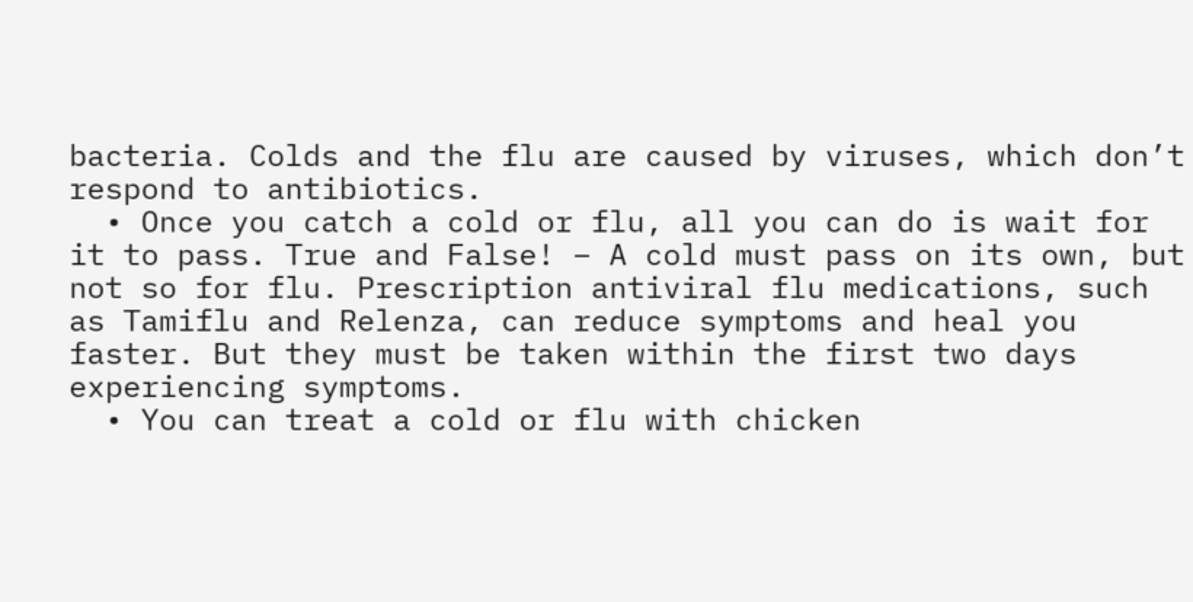bacteria. Colds and the flu are caused by viruses, which don’t respond to antibiotics.
  • Once you catch a cold or flu, all you can do is wait for it to pass. True and False! – A cold must pass on its own, but not so for flu. Prescription antiviral flu medications, such as Tamiflu and Relenza, can reduce symptoms and heal you faster. But they must be taken within the first two days experiencing symptoms.
  • You can treat a cold or flu with chicken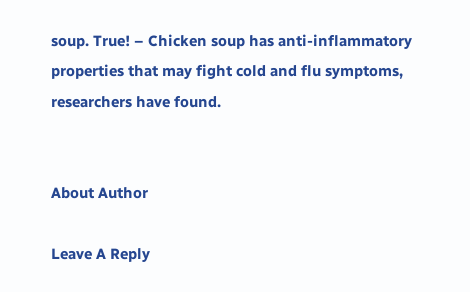soup. True! – Chicken soup has anti-inflammatory properties that may fight cold and flu symptoms, researchers have found.


About Author

Leave A Reply